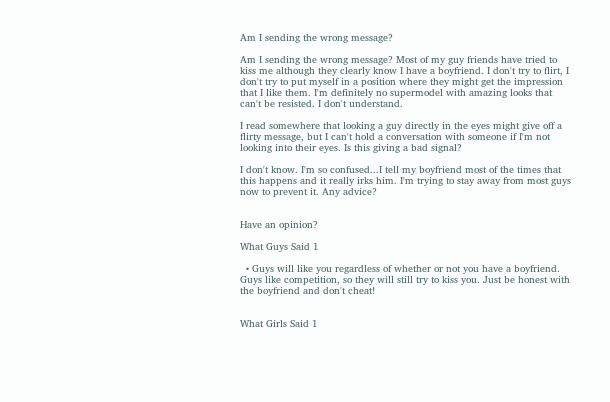Am I sending the wrong message?

Am I sending the wrong message? Most of my guy friends have tried to kiss me although they clearly know I have a boyfriend. I don't try to flirt, I don't try to put myself in a position where they might get the impression that I like them. I'm definitely no supermodel with amazing looks that can't be resisted. I don't understand.

I read somewhere that looking a guy directly in the eyes might give off a flirty message, but I can't hold a conversation with someone if I'm not looking into their eyes. Is this giving a bad signal?

I don't know. I'm so confused...I tell my boyfriend most of the times that this happens and it really irks him. I'm trying to stay away from most guys now to prevent it. Any advice?


Have an opinion?

What Guys Said 1

  • Guys will like you regardless of whether or not you have a boyfriend. Guys like competition, so they will still try to kiss you. Just be honest with the boyfriend and don't cheat!


What Girls Said 1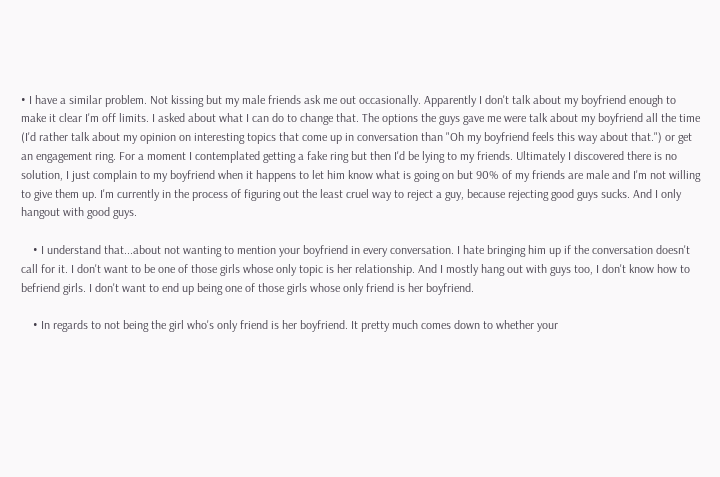• I have a similar problem. Not kissing but my male friends ask me out occasionally. Apparently I don't talk about my boyfriend enough to make it clear I'm off limits. I asked about what I can do to change that. The options the guys gave me were talk about my boyfriend all the time (I'd rather talk about my opinion on interesting topics that come up in conversation than "Oh my boyfriend feels this way about that.") or get an engagement ring. For a moment I contemplated getting a fake ring but then I'd be lying to my friends. Ultimately I discovered there is no solution, I just complain to my boyfriend when it happens to let him know what is going on but 90% of my friends are male and I'm not willing to give them up. I'm currently in the process of figuring out the least cruel way to reject a guy, because rejecting good guys sucks. And I only hangout with good guys.

    • I understand that...about not wanting to mention your boyfriend in every conversation. I hate bringing him up if the conversation doesn't call for it. I don't want to be one of those girls whose only topic is her relationship. And I mostly hang out with guys too, I don't know how to befriend girls. I don't want to end up being one of those girls whose only friend is her boyfriend.

    • In regards to not being the girl who's only friend is her boyfriend. It pretty much comes down to whether your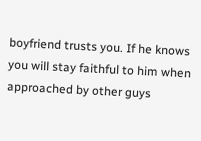boyfriend trusts you. If he knows you will stay faithful to him when approached by other guys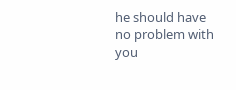he should have no problem with you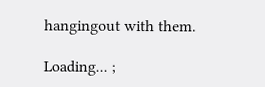hangingout with them.

Loading... ;